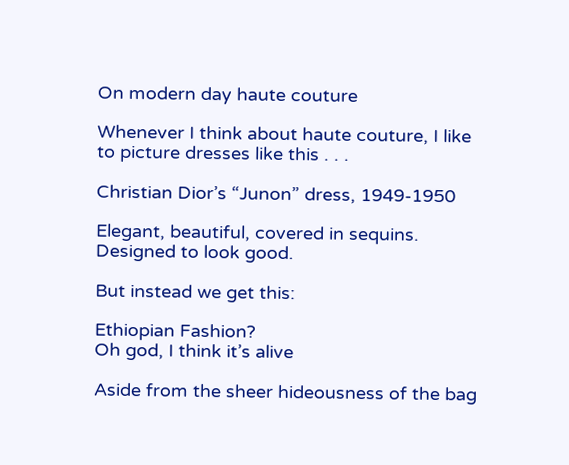On modern day haute couture

Whenever I think about haute couture, I like to picture dresses like this . . .

Christian Dior’s “Junon” dress, 1949-1950

Elegant, beautiful, covered in sequins. Designed to look good.

But instead we get this:

Ethiopian Fashion?
Oh god, I think it’s alive

Aside from the sheer hideousness of the bag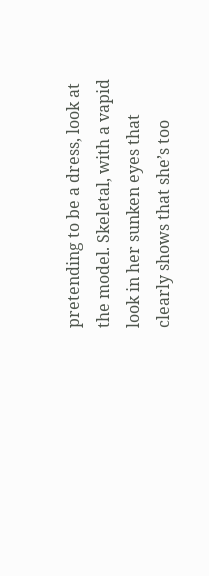pretending to be a dress, look at the model. Skeletal, with a vapid look in her sunken eyes that clearly shows that she’s too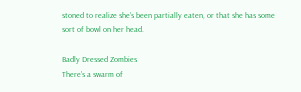stoned to realize she’s been partially eaten, or that she has some sort of bowl on her head.

Badly Dressed Zombies
There’s a swarm of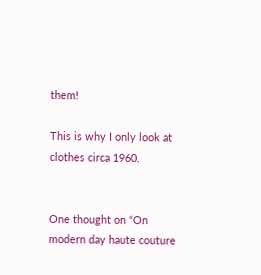them!

This is why I only look at clothes circa 1960.


One thought on “On modern day haute couture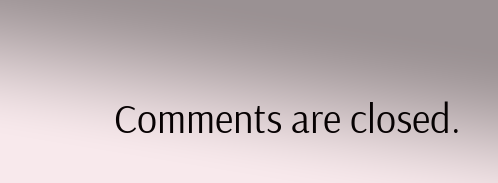Comments are closed.